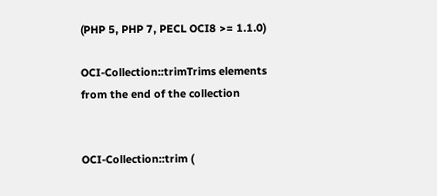(PHP 5, PHP 7, PECL OCI8 >= 1.1.0)

OCI-Collection::trimTrims elements from the end of the collection


OCI-Collection::trim (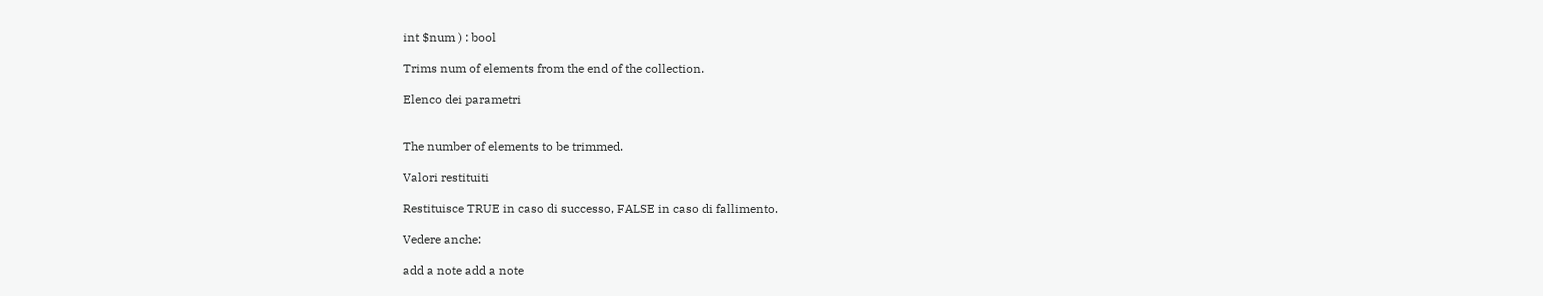int $num ) : bool

Trims num of elements from the end of the collection.

Elenco dei parametri


The number of elements to be trimmed.

Valori restituiti

Restituisce TRUE in caso di successo, FALSE in caso di fallimento.

Vedere anche:

add a note add a note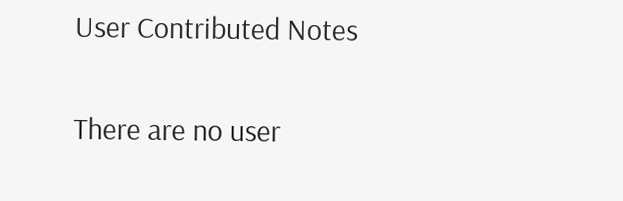User Contributed Notes

There are no user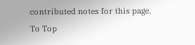contributed notes for this page.
To Top